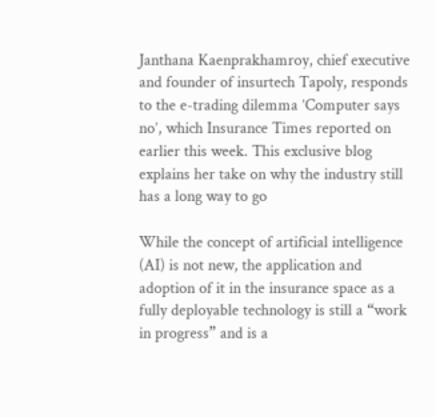Janthana Kaenprakhamroy, chief executive and founder of insurtech Tapoly, responds to the e-trading dilemma ’Computer says no’, which Insurance Times reported on earlier this week. This exclusive blog explains her take on why the industry still has a long way to go

While the concept of artificial intelligence (AI) is not new, the application and adoption of it in the insurance space as a fully deployable technology is still a “work in progress” and is a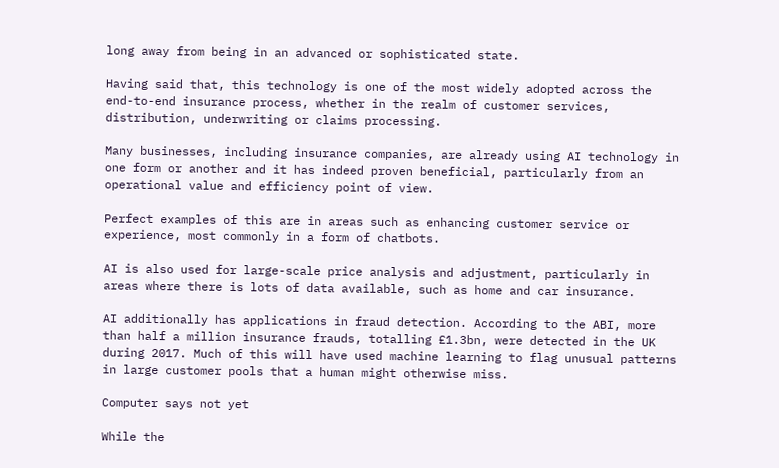long away from being in an advanced or sophisticated state.

Having said that, this technology is one of the most widely adopted across the end-to-end insurance process, whether in the realm of customer services, distribution, underwriting or claims processing.

Many businesses, including insurance companies, are already using AI technology in one form or another and it has indeed proven beneficial, particularly from an operational value and efficiency point of view.

Perfect examples of this are in areas such as enhancing customer service or experience, most commonly in a form of chatbots.

AI is also used for large-scale price analysis and adjustment, particularly in areas where there is lots of data available, such as home and car insurance.

AI additionally has applications in fraud detection. According to the ABI, more than half a million insurance frauds, totalling £1.3bn, were detected in the UK during 2017. Much of this will have used machine learning to flag unusual patterns in large customer pools that a human might otherwise miss.

Computer says not yet

While the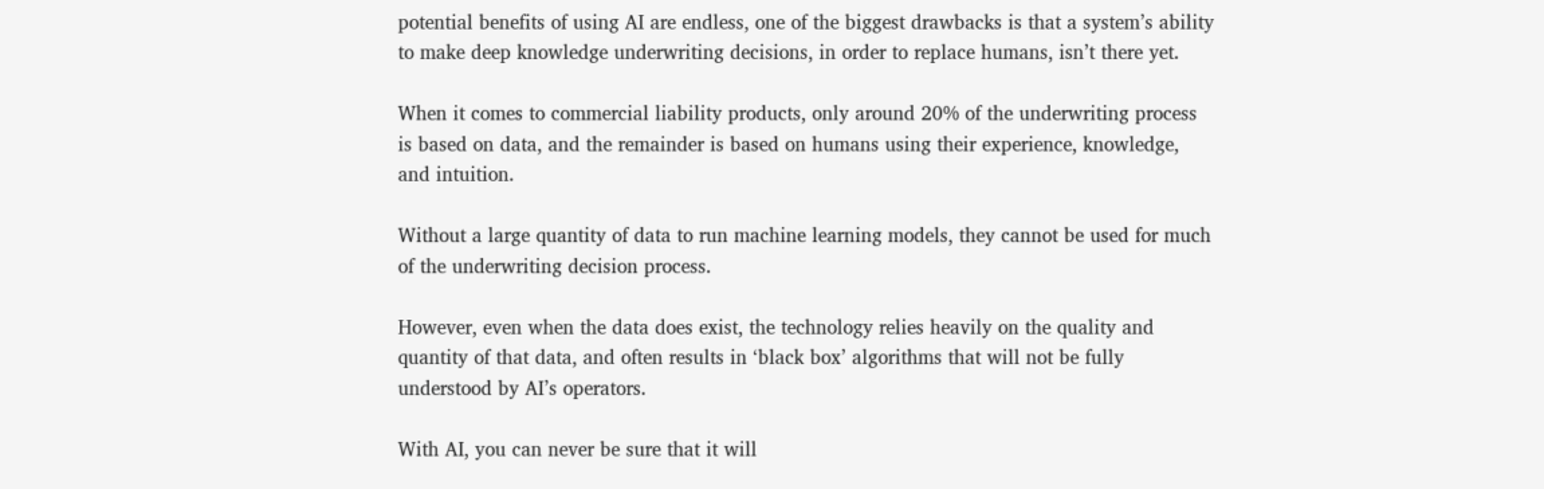potential benefits of using AI are endless, one of the biggest drawbacks is that a system’s ability to make deep knowledge underwriting decisions, in order to replace humans, isn’t there yet.

When it comes to commercial liability products, only around 20% of the underwriting process is based on data, and the remainder is based on humans using their experience, knowledge, and intuition.

Without a large quantity of data to run machine learning models, they cannot be used for much of the underwriting decision process.

However, even when the data does exist, the technology relies heavily on the quality and quantity of that data, and often results in ‘black box’ algorithms that will not be fully understood by AI’s operators.

With AI, you can never be sure that it will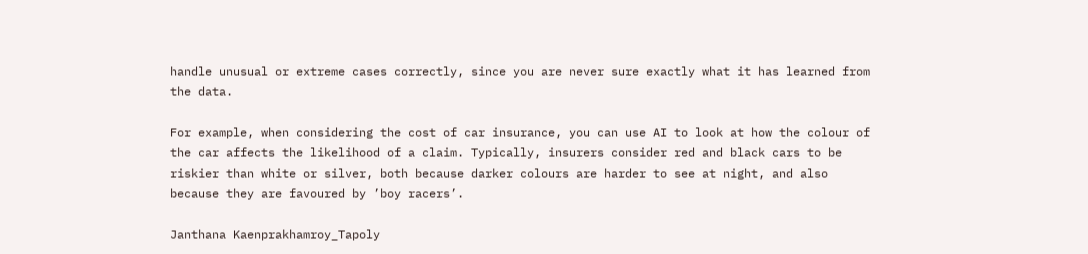handle unusual or extreme cases correctly, since you are never sure exactly what it has learned from the data.

For example, when considering the cost of car insurance, you can use AI to look at how the colour of the car affects the likelihood of a claim. Typically, insurers consider red and black cars to be riskier than white or silver, both because darker colours are harder to see at night, and also because they are favoured by ’boy racers’.

Janthana Kaenprakhamroy_Tapoly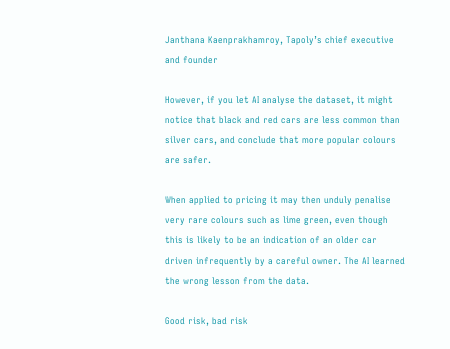Janthana Kaenprakhamroy, Tapoly’s chief executive and founder

However, if you let AI analyse the dataset, it might notice that black and red cars are less common than silver cars, and conclude that more popular colours are safer.

When applied to pricing it may then unduly penalise very rare colours such as lime green, even though this is likely to be an indication of an older car driven infrequently by a careful owner. The AI learned the wrong lesson from the data.

Good risk, bad risk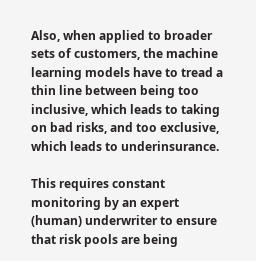Also, when applied to broader sets of customers, the machine learning models have to tread a thin line between being too inclusive, which leads to taking on bad risks, and too exclusive, which leads to underinsurance.

This requires constant monitoring by an expert (human) underwriter to ensure that risk pools are being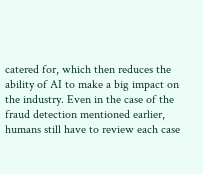catered for, which then reduces the ability of AI to make a big impact on the industry. Even in the case of the fraud detection mentioned earlier, humans still have to review each case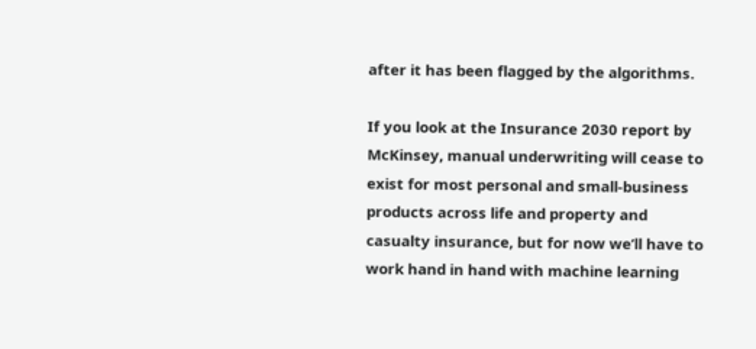after it has been flagged by the algorithms.

If you look at the Insurance 2030 report by McKinsey, manual underwriting will cease to exist for most personal and small-business products across life and property and casualty insurance, but for now we’ll have to work hand in hand with machine learning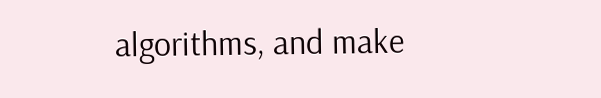algorithms, and make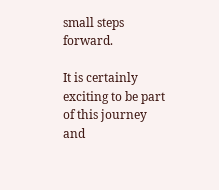small steps forward.

It is certainly exciting to be part of this journey and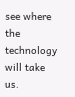see where the technology will take us.